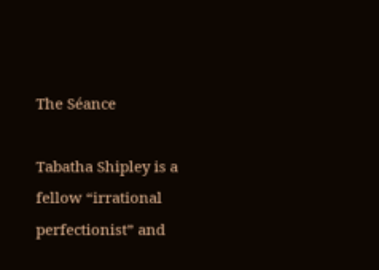The Séance

Tabatha Shipley is a fellow “irrational perfectionist” and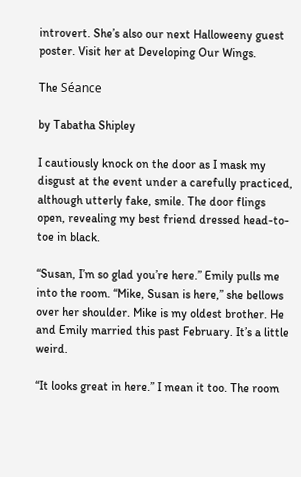introvert. She’s also our next Halloweeny guest poster. Visit her at Developing Our Wings.

The Séance

by Tabatha Shipley

I cautiously knock on the door as I mask my disgust at the event under a carefully practiced, although utterly fake, smile. The door flings open, revealing my best friend dressed head-to-toe in black.

“Susan, I’m so glad you’re here.” Emily pulls me into the room. “Mike, Susan is here,” she bellows over her shoulder. Mike is my oldest brother. He and Emily married this past February. It’s a little weird.

“It looks great in here.” I mean it too. The room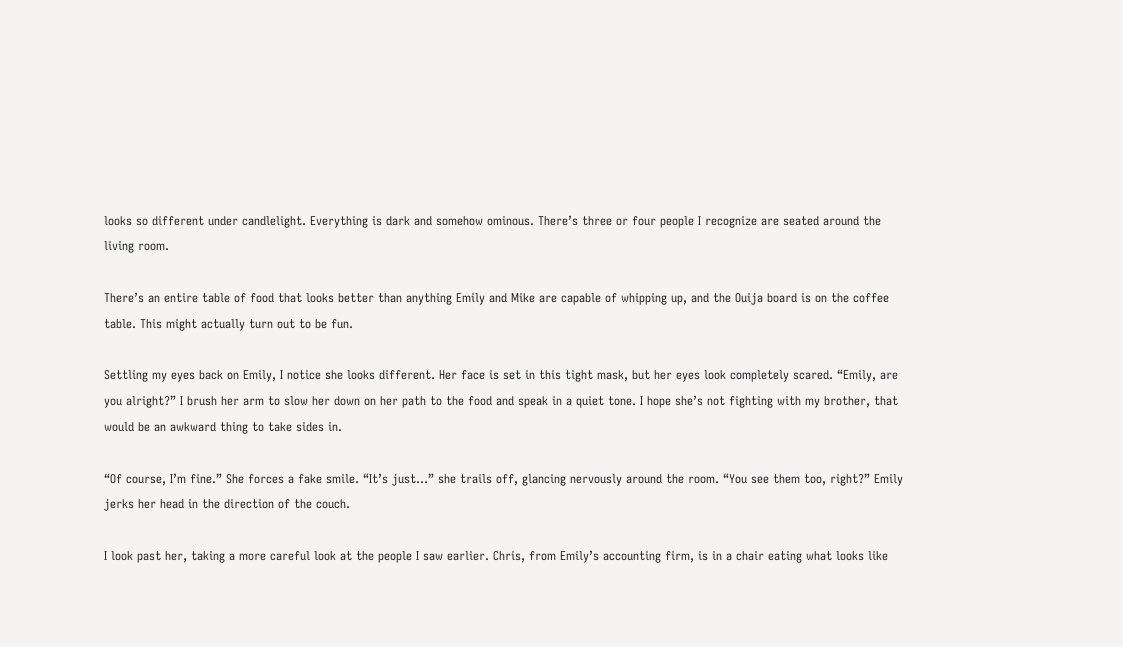looks so different under candlelight. Everything is dark and somehow ominous. There’s three or four people I recognize are seated around the living room.

There’s an entire table of food that looks better than anything Emily and Mike are capable of whipping up, and the Ouija board is on the coffee table. This might actually turn out to be fun.

Settling my eyes back on Emily, I notice she looks different. Her face is set in this tight mask, but her eyes look completely scared. “Emily, are you alright?” I brush her arm to slow her down on her path to the food and speak in a quiet tone. I hope she’s not fighting with my brother, that would be an awkward thing to take sides in.

“Of course, I’m fine.” She forces a fake smile. “It’s just…” she trails off, glancing nervously around the room. “You see them too, right?” Emily jerks her head in the direction of the couch.

I look past her, taking a more careful look at the people I saw earlier. Chris, from Emily’s accounting firm, is in a chair eating what looks like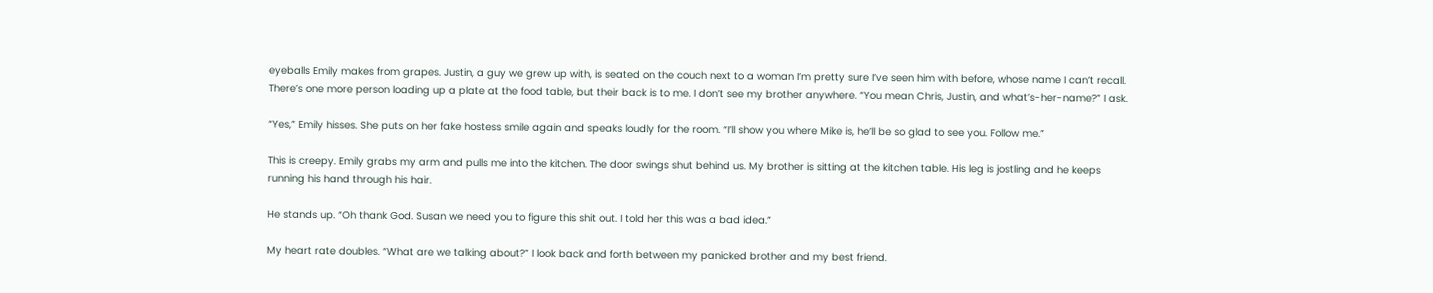eyeballs Emily makes from grapes. Justin, a guy we grew up with, is seated on the couch next to a woman I’m pretty sure I’ve seen him with before, whose name I can’t recall. There’s one more person loading up a plate at the food table, but their back is to me. I don’t see my brother anywhere. “You mean Chris, Justin, and what’s-her-name?” I ask.

“Yes,” Emily hisses. She puts on her fake hostess smile again and speaks loudly for the room. “I’ll show you where Mike is, he’ll be so glad to see you. Follow me.”

This is creepy. Emily grabs my arm and pulls me into the kitchen. The door swings shut behind us. My brother is sitting at the kitchen table. His leg is jostling and he keeps running his hand through his hair.

He stands up. “Oh thank God. Susan we need you to figure this shit out. I told her this was a bad idea.”

My heart rate doubles. “What are we talking about?” I look back and forth between my panicked brother and my best friend.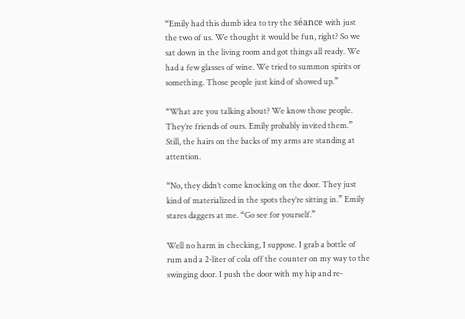“Emily had this dumb idea to try the séance with just the two of us. We thought it would be fun, right? So we sat down in the living room and got things all ready. We had a few glasses of wine. We tried to summon spirits or something. Those people just kind of showed up.”

“What are you talking about? We know those people. They’re friends of ours. Emily probably invited them.” Still, the hairs on the backs of my arms are standing at attention.

“No, they didn’t come knocking on the door. They just kind of materialized in the spots they’re sitting in.” Emily stares daggers at me. “Go see for yourself.”

Well no harm in checking, I suppose. I grab a bottle of rum and a 2-liter of cola off the counter on my way to the swinging door. I push the door with my hip and re-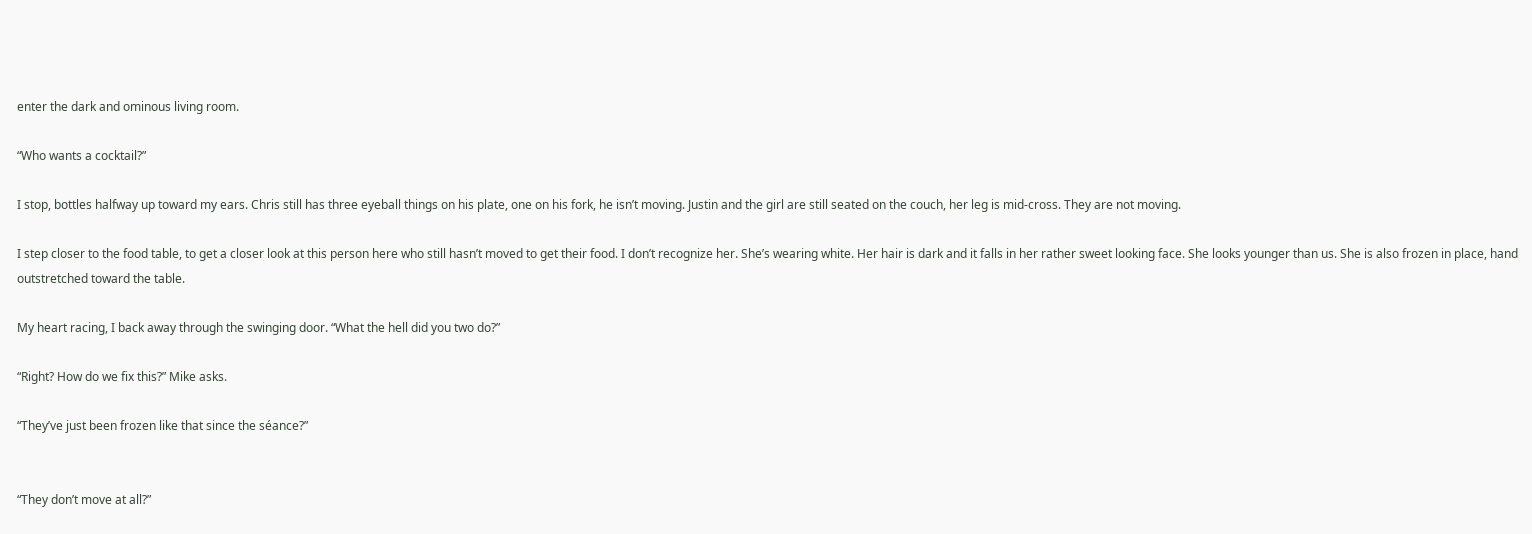enter the dark and ominous living room.

“Who wants a cocktail?”

I stop, bottles halfway up toward my ears. Chris still has three eyeball things on his plate, one on his fork, he isn’t moving. Justin and the girl are still seated on the couch, her leg is mid-cross. They are not moving.

I step closer to the food table, to get a closer look at this person here who still hasn’t moved to get their food. I don’t recognize her. She’s wearing white. Her hair is dark and it falls in her rather sweet looking face. She looks younger than us. She is also frozen in place, hand outstretched toward the table.

My heart racing, I back away through the swinging door. “What the hell did you two do?”

“Right? How do we fix this?” Mike asks.

“They’ve just been frozen like that since the séance?”


“They don’t move at all?”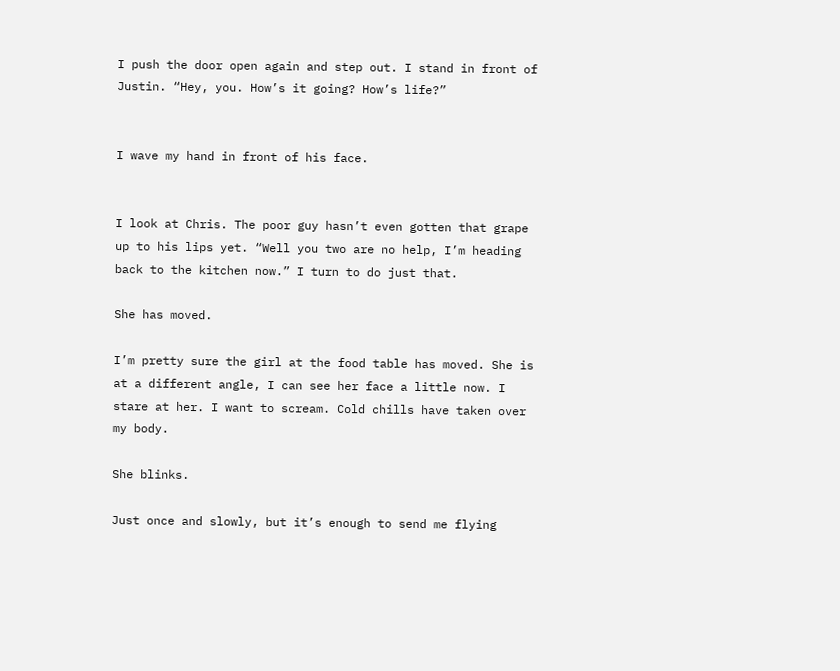I push the door open again and step out. I stand in front of Justin. “Hey, you. How’s it going? How’s life?”


I wave my hand in front of his face.


I look at Chris. The poor guy hasn’t even gotten that grape up to his lips yet. “Well you two are no help, I’m heading back to the kitchen now.” I turn to do just that.

She has moved.

I’m pretty sure the girl at the food table has moved. She is at a different angle, I can see her face a little now. I stare at her. I want to scream. Cold chills have taken over my body.

She blinks.

Just once and slowly, but it’s enough to send me flying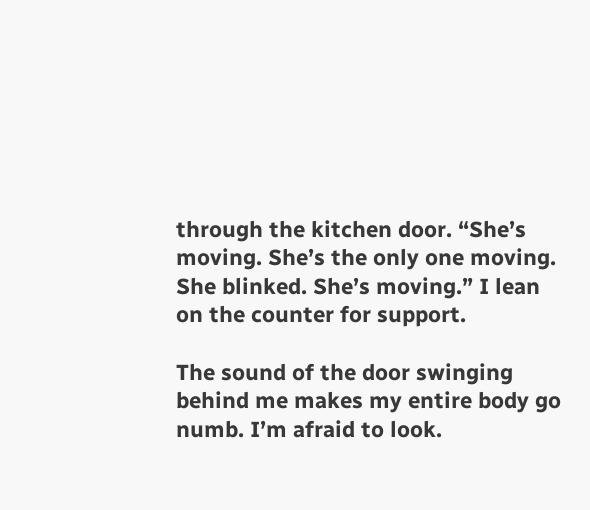through the kitchen door. “She’s moving. She’s the only one moving. She blinked. She’s moving.” I lean on the counter for support.

The sound of the door swinging behind me makes my entire body go numb. I’m afraid to look.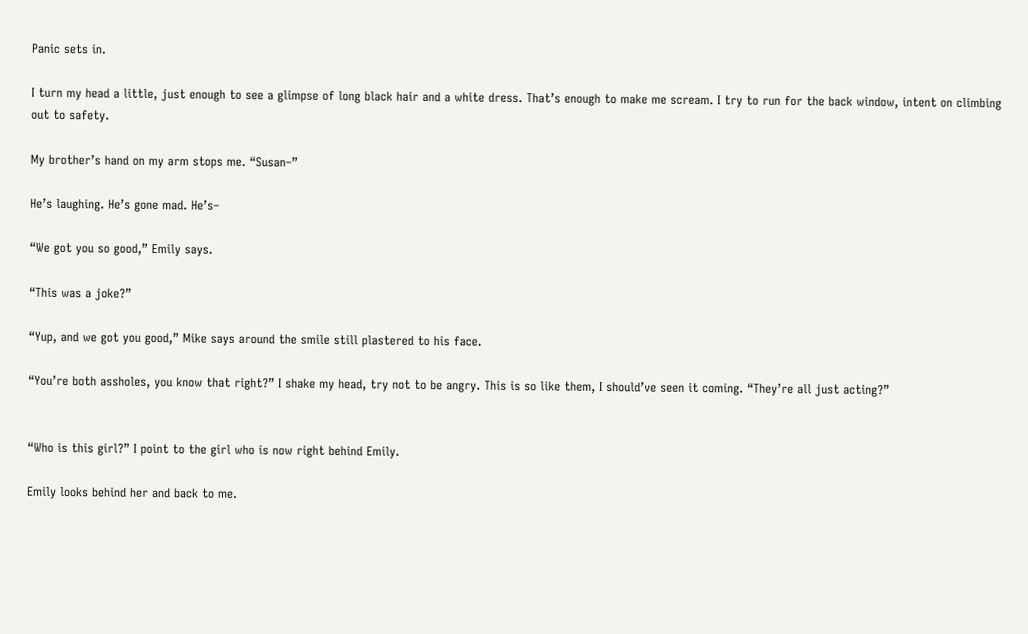Panic sets in.

I turn my head a little, just enough to see a glimpse of long black hair and a white dress. That’s enough to make me scream. I try to run for the back window, intent on climbing out to safety.

My brother’s hand on my arm stops me. “Susan–”

He’s laughing. He’s gone mad. He’s–

“We got you so good,” Emily says.

“This was a joke?”

“Yup, and we got you good,” Mike says around the smile still plastered to his face.

“You’re both assholes, you know that right?” I shake my head, try not to be angry. This is so like them, I should’ve seen it coming. “They’re all just acting?”


“Who is this girl?” I point to the girl who is now right behind Emily.

Emily looks behind her and back to me.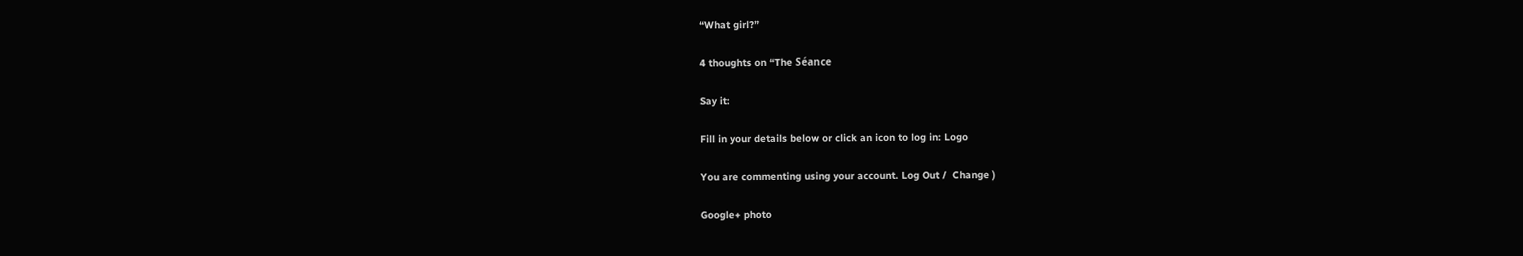“What girl?”

4 thoughts on “The Séance

Say it:

Fill in your details below or click an icon to log in: Logo

You are commenting using your account. Log Out /  Change )

Google+ photo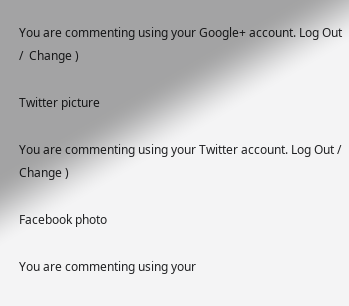You are commenting using your Google+ account. Log Out /  Change )

Twitter picture

You are commenting using your Twitter account. Log Out /  Change )

Facebook photo

You are commenting using your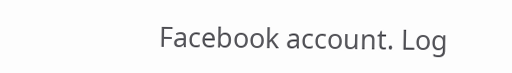Facebook account. Log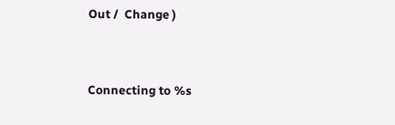Out /  Change )


Connecting to %s